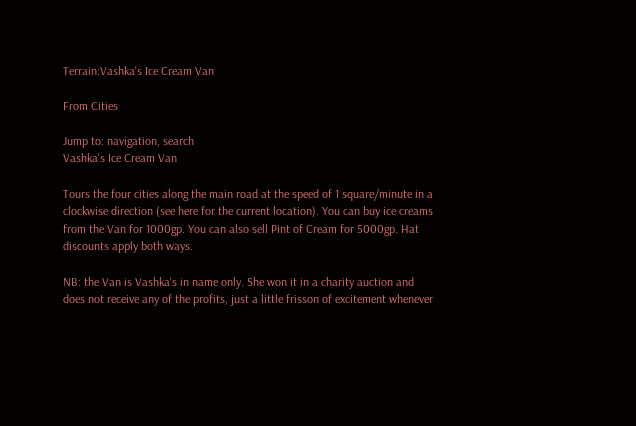Terrain:Vashka's Ice Cream Van

From Cities

Jump to: navigation, search
Vashka's Ice Cream Van

Tours the four cities along the main road at the speed of 1 square/minute in a clockwise direction (see here for the current location). You can buy ice creams from the Van for 1000gp. You can also sell Pint of Cream for 5000gp. Hat discounts apply both ways.

NB: the Van is Vashka's in name only. She won it in a charity auction and does not receive any of the profits, just a little frisson of excitement whenever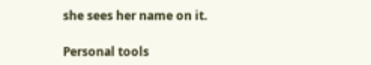she sees her name on it.

Personal tools